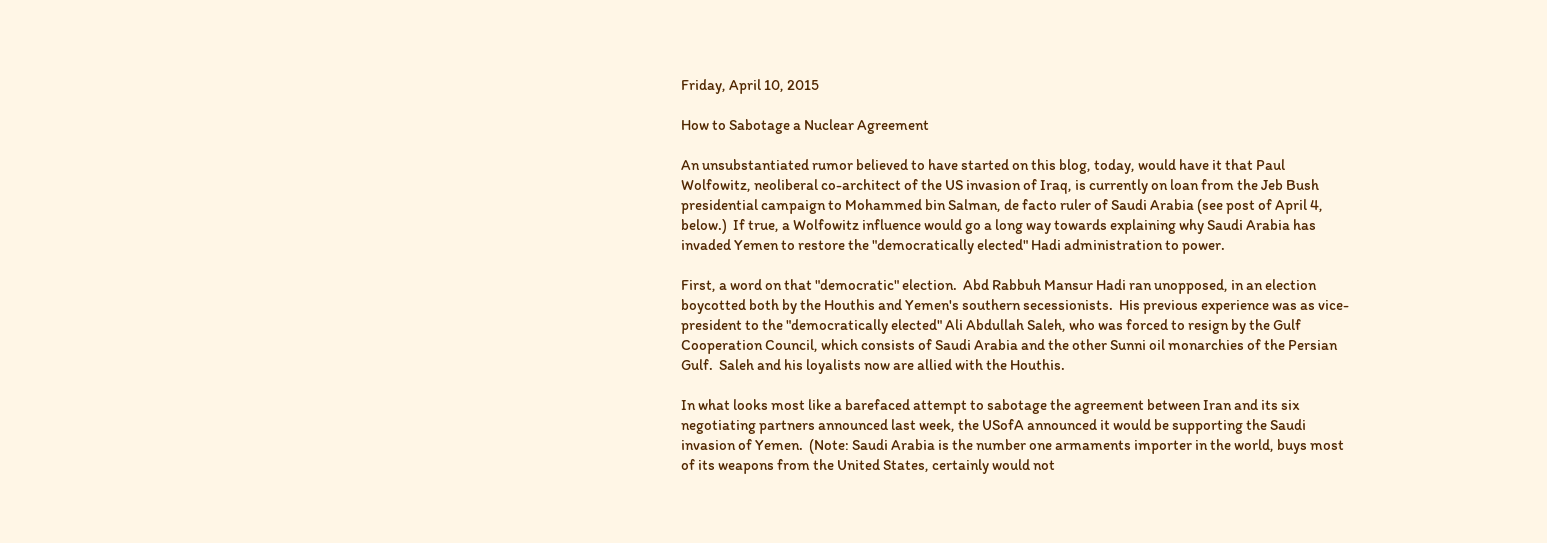Friday, April 10, 2015

How to Sabotage a Nuclear Agreement

An unsubstantiated rumor believed to have started on this blog, today, would have it that Paul Wolfowitz, neoliberal co-architect of the US invasion of Iraq, is currently on loan from the Jeb Bush presidential campaign to Mohammed bin Salman, de facto ruler of Saudi Arabia (see post of April 4, below.)  If true, a Wolfowitz influence would go a long way towards explaining why Saudi Arabia has invaded Yemen to restore the "democratically elected" Hadi administration to power.

First, a word on that "democratic" election.  Abd Rabbuh Mansur Hadi ran unopposed, in an election boycotted both by the Houthis and Yemen's southern secessionists.  His previous experience was as vice-president to the "democratically elected" Ali Abdullah Saleh, who was forced to resign by the Gulf Cooperation Council, which consists of Saudi Arabia and the other Sunni oil monarchies of the Persian Gulf.  Saleh and his loyalists now are allied with the Houthis.

In what looks most like a barefaced attempt to sabotage the agreement between Iran and its six negotiating partners announced last week, the USofA announced it would be supporting the Saudi invasion of Yemen.  (Note: Saudi Arabia is the number one armaments importer in the world, buys most of its weapons from the United States, certainly would not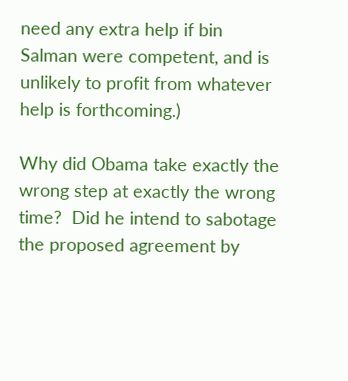need any extra help if bin Salman were competent, and is unlikely to profit from whatever help is forthcoming.)

Why did Obama take exactly the wrong step at exactly the wrong time?  Did he intend to sabotage the proposed agreement by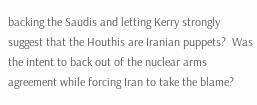backing the Saudis and letting Kerry strongly suggest that the Houthis are Iranian puppets?  Was the intent to back out of the nuclear arms agreement while forcing Iran to take the blame?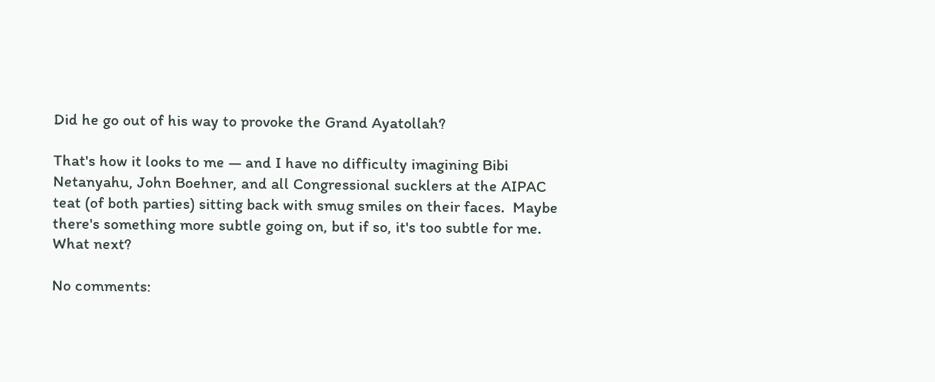Did he go out of his way to provoke the Grand Ayatollah?

That's how it looks to me — and I have no difficulty imagining Bibi Netanyahu, John Boehner, and all Congressional sucklers at the AIPAC teat (of both parties) sitting back with smug smiles on their faces.  Maybe there's something more subtle going on, but if so, it's too subtle for me.  What next?

No comments: